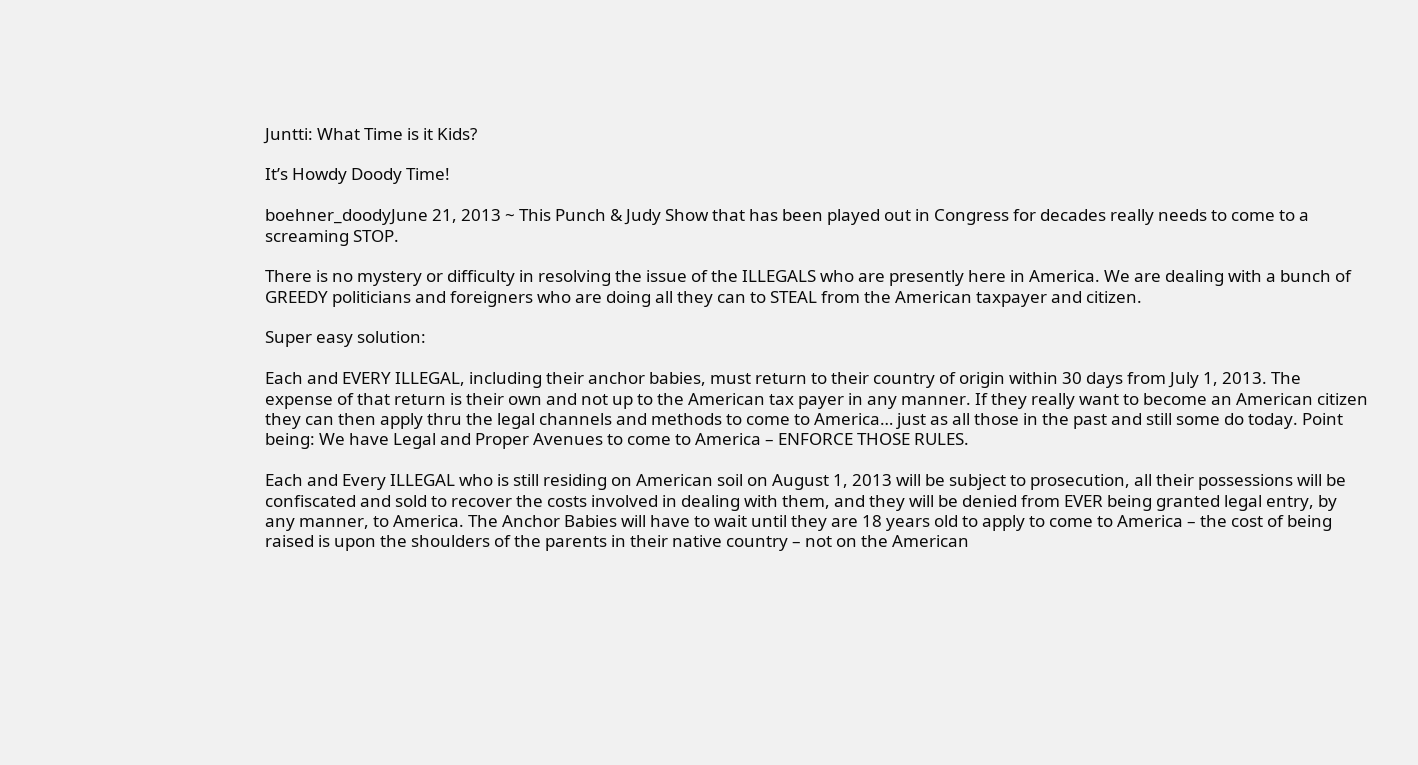Juntti: What Time is it Kids?

It’s Howdy Doody Time!

boehner_doodyJune 21, 2013 ~ This Punch & Judy Show that has been played out in Congress for decades really needs to come to a screaming STOP.

There is no mystery or difficulty in resolving the issue of the ILLEGALS who are presently here in America. We are dealing with a bunch of GREEDY politicians and foreigners who are doing all they can to STEAL from the American taxpayer and citizen.

Super easy solution:

Each and EVERY ILLEGAL, including their anchor babies, must return to their country of origin within 30 days from July 1, 2013. The expense of that return is their own and not up to the American tax payer in any manner. If they really want to become an American citizen they can then apply thru the legal channels and methods to come to America… just as all those in the past and still some do today. Point being: We have Legal and Proper Avenues to come to America – ENFORCE THOSE RULES.

Each and Every ILLEGAL who is still residing on American soil on August 1, 2013 will be subject to prosecution, all their possessions will be confiscated and sold to recover the costs involved in dealing with them, and they will be denied from EVER being granted legal entry, by any manner, to America. The Anchor Babies will have to wait until they are 18 years old to apply to come to America – the cost of being raised is upon the shoulders of the parents in their native country – not on the American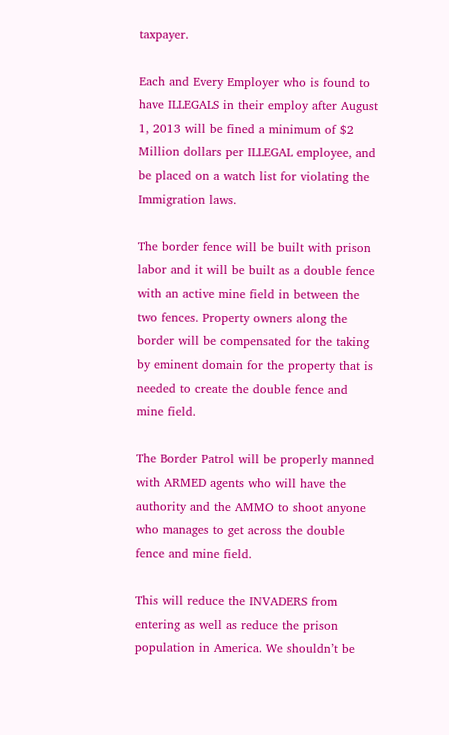taxpayer.

Each and Every Employer who is found to have ILLEGALS in their employ after August 1, 2013 will be fined a minimum of $2 Million dollars per ILLEGAL employee, and be placed on a watch list for violating the Immigration laws.

The border fence will be built with prison labor and it will be built as a double fence with an active mine field in between the two fences. Property owners along the border will be compensated for the taking by eminent domain for the property that is needed to create the double fence and mine field.

The Border Patrol will be properly manned with ARMED agents who will have the authority and the AMMO to shoot anyone who manages to get across the double fence and mine field.

This will reduce the INVADERS from entering as well as reduce the prison population in America. We shouldn’t be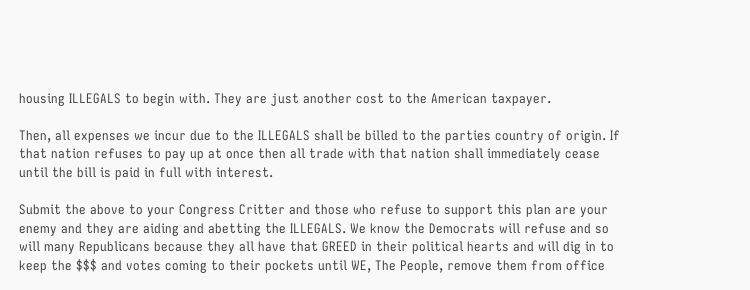housing ILLEGALS to begin with. They are just another cost to the American taxpayer.

Then, all expenses we incur due to the ILLEGALS shall be billed to the parties country of origin. If that nation refuses to pay up at once then all trade with that nation shall immediately cease until the bill is paid in full with interest.

Submit the above to your Congress Critter and those who refuse to support this plan are your enemy and they are aiding and abetting the ILLEGALS. We know the Democrats will refuse and so will many Republicans because they all have that GREED in their political hearts and will dig in to keep the $$$ and votes coming to their pockets until WE, The People, remove them from office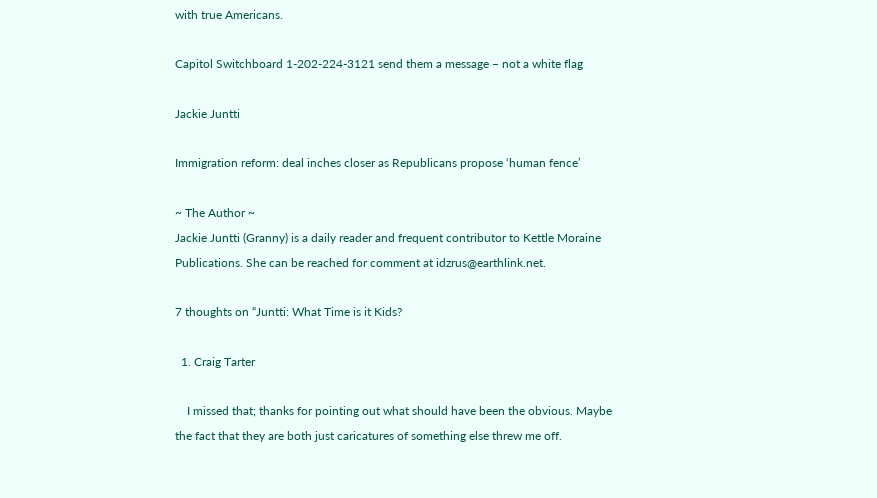with true Americans.

Capitol Switchboard 1-202-224-3121 send them a message – not a white flag

Jackie Juntti

Immigration reform: deal inches closer as Republicans propose ‘human fence’

~ The Author ~
Jackie Juntti (Granny) is a daily reader and frequent contributor to Kettle Moraine Publications. She can be reached for comment at idzrus@earthlink.net.

7 thoughts on “Juntti: What Time is it Kids?

  1. Craig Tarter

    I missed that; thanks for pointing out what should have been the obvious. Maybe the fact that they are both just caricatures of something else threw me off.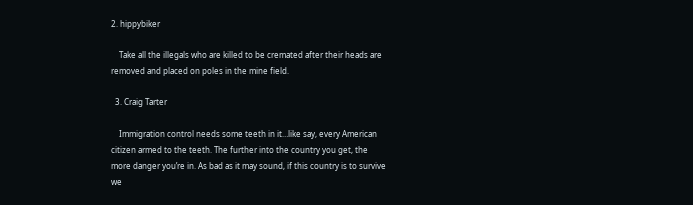2. hippybiker

    Take all the illegals who are killed to be cremated after their heads are removed and placed on poles in the mine field.

  3. Craig Tarter

    Immigration control needs some teeth in it…like say, every American citizen armed to the teeth. The further into the country you get, the more danger you’re in. As bad as it may sound, if this country is to survive we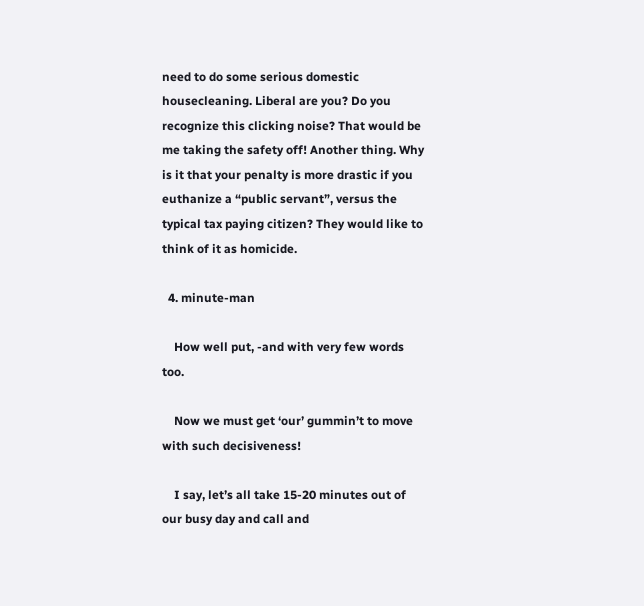need to do some serious domestic housecleaning. Liberal are you? Do you recognize this clicking noise? That would be me taking the safety off! Another thing. Why is it that your penalty is more drastic if you euthanize a “public servant”, versus the typical tax paying citizen? They would like to think of it as homicide.

  4. minute-man

    How well put, -and with very few words too.

    Now we must get ‘our’ gummin’t to move with such decisiveness!

    I say, let’s all take 15-20 minutes out of our busy day and call and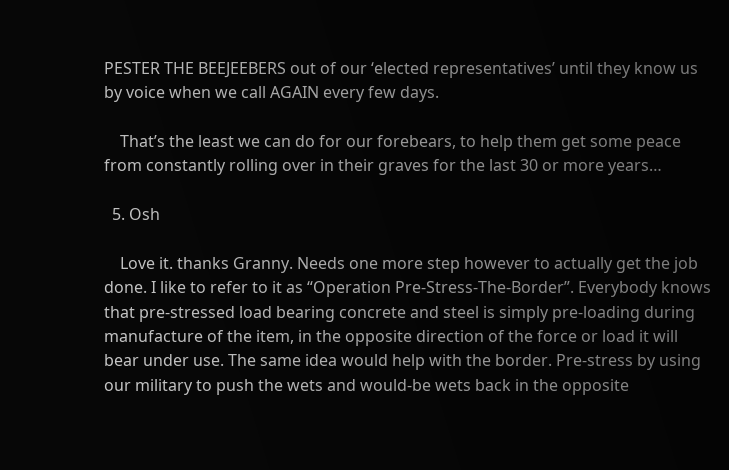PESTER THE BEEJEEBERS out of our ‘elected representatives’ until they know us by voice when we call AGAIN every few days.

    That’s the least we can do for our forebears, to help them get some peace from constantly rolling over in their graves for the last 30 or more years…

  5. Osh

    Love it. thanks Granny. Needs one more step however to actually get the job done. I like to refer to it as “Operation Pre-Stress-The-Border”. Everybody knows that pre-stressed load bearing concrete and steel is simply pre-loading during manufacture of the item, in the opposite direction of the force or load it will bear under use. The same idea would help with the border. Pre-stress by using our military to push the wets and would-be wets back in the opposite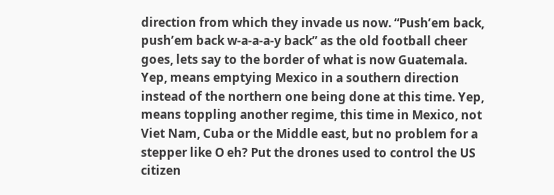direction from which they invade us now. “Push’em back, push’em back w-a-a-a-y back” as the old football cheer goes, lets say to the border of what is now Guatemala. Yep, means emptying Mexico in a southern direction instead of the northern one being done at this time. Yep, means toppling another regime, this time in Mexico, not Viet Nam, Cuba or the Middle east, but no problem for a stepper like O eh? Put the drones used to control the US citizen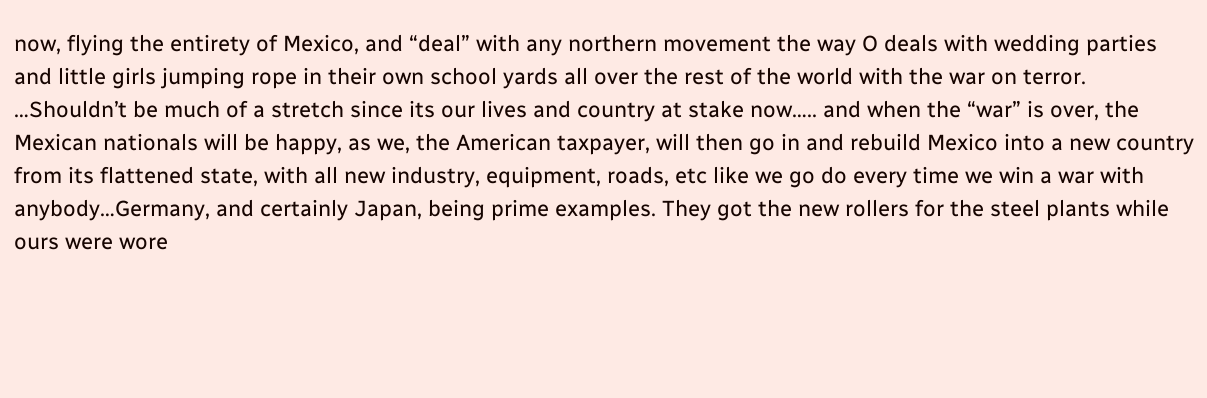now, flying the entirety of Mexico, and “deal” with any northern movement the way O deals with wedding parties and little girls jumping rope in their own school yards all over the rest of the world with the war on terror. …Shouldn’t be much of a stretch since its our lives and country at stake now….. and when the “war” is over, the Mexican nationals will be happy, as we, the American taxpayer, will then go in and rebuild Mexico into a new country from its flattened state, with all new industry, equipment, roads, etc like we go do every time we win a war with anybody…Germany, and certainly Japan, being prime examples. They got the new rollers for the steel plants while ours were wore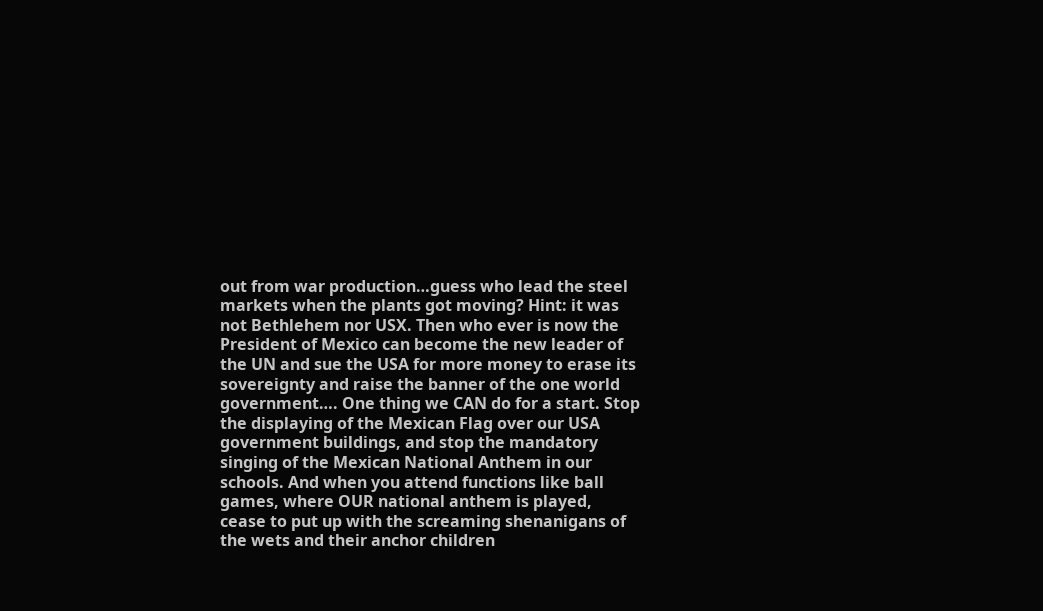out from war production…guess who lead the steel markets when the plants got moving? Hint: it was not Bethlehem nor USX. Then who ever is now the President of Mexico can become the new leader of the UN and sue the USA for more money to erase its sovereignty and raise the banner of the one world government…. One thing we CAN do for a start. Stop the displaying of the Mexican Flag over our USA government buildings, and stop the mandatory singing of the Mexican National Anthem in our schools. And when you attend functions like ball games, where OUR national anthem is played, cease to put up with the screaming shenanigans of the wets and their anchor children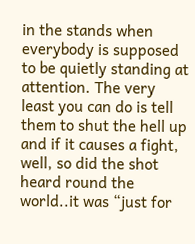in the stands when everybody is supposed to be quietly standing at attention. The very least you can do is tell them to shut the hell up and if it causes a fight, well, so did the shot heard round the world..it was “just for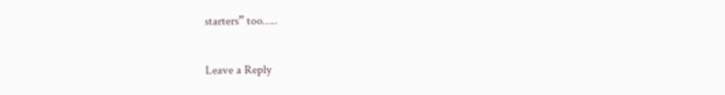starters” too…..

Leave a Reply